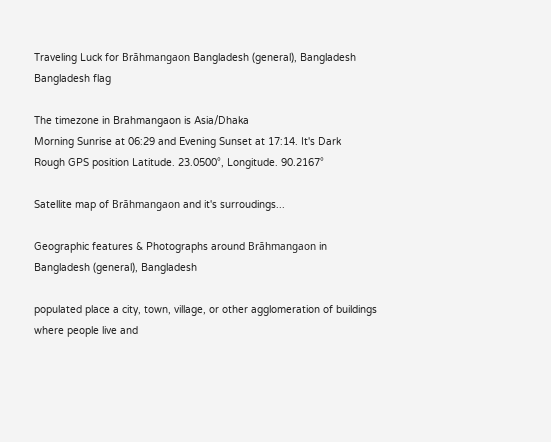Traveling Luck for Brāhmangaon Bangladesh (general), Bangladesh Bangladesh flag

The timezone in Brahmangaon is Asia/Dhaka
Morning Sunrise at 06:29 and Evening Sunset at 17:14. It's Dark
Rough GPS position Latitude. 23.0500°, Longitude. 90.2167°

Satellite map of Brāhmangaon and it's surroudings...

Geographic features & Photographs around Brāhmangaon in Bangladesh (general), Bangladesh

populated place a city, town, village, or other agglomeration of buildings where people live and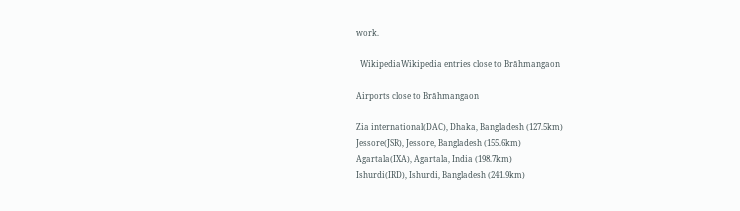work.

  WikipediaWikipedia entries close to Brāhmangaon

Airports close to Brāhmangaon

Zia international(DAC), Dhaka, Bangladesh (127.5km)
Jessore(JSR), Jessore, Bangladesh (155.6km)
Agartala(IXA), Agartala, India (198.7km)
Ishurdi(IRD), Ishurdi, Bangladesh (241.9km)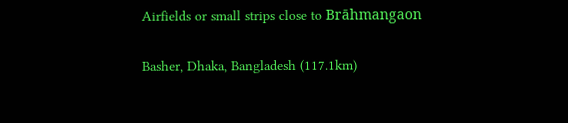Airfields or small strips close to Brāhmangaon

Basher, Dhaka, Bangladesh (117.1km)